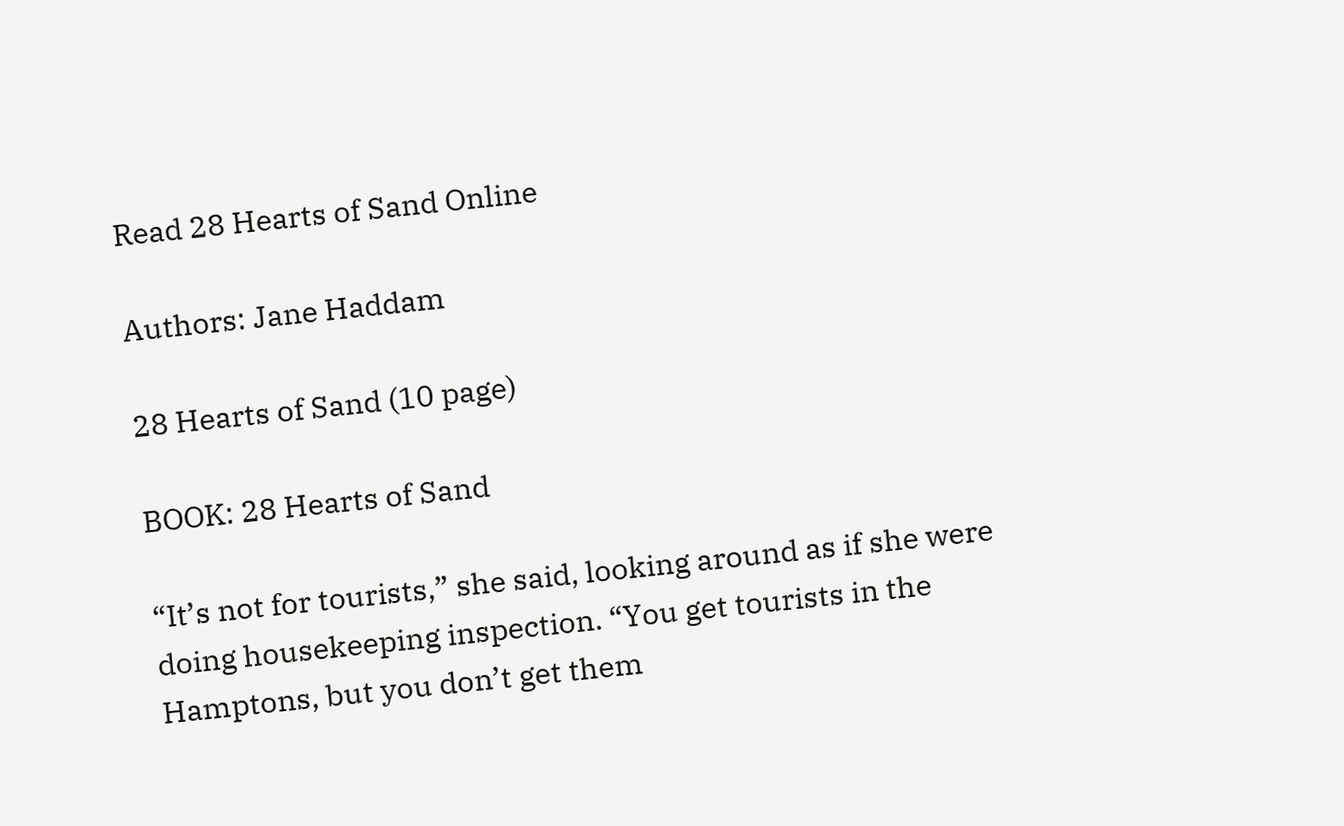Read 28 Hearts of Sand Online

Authors: Jane Haddam

28 Hearts of Sand (10 page)

BOOK: 28 Hearts of Sand

“It’s not for tourists,” she said, looking around as if she were doing housekeeping inspection. “You get tourists in the Hamptons, but you don’t get them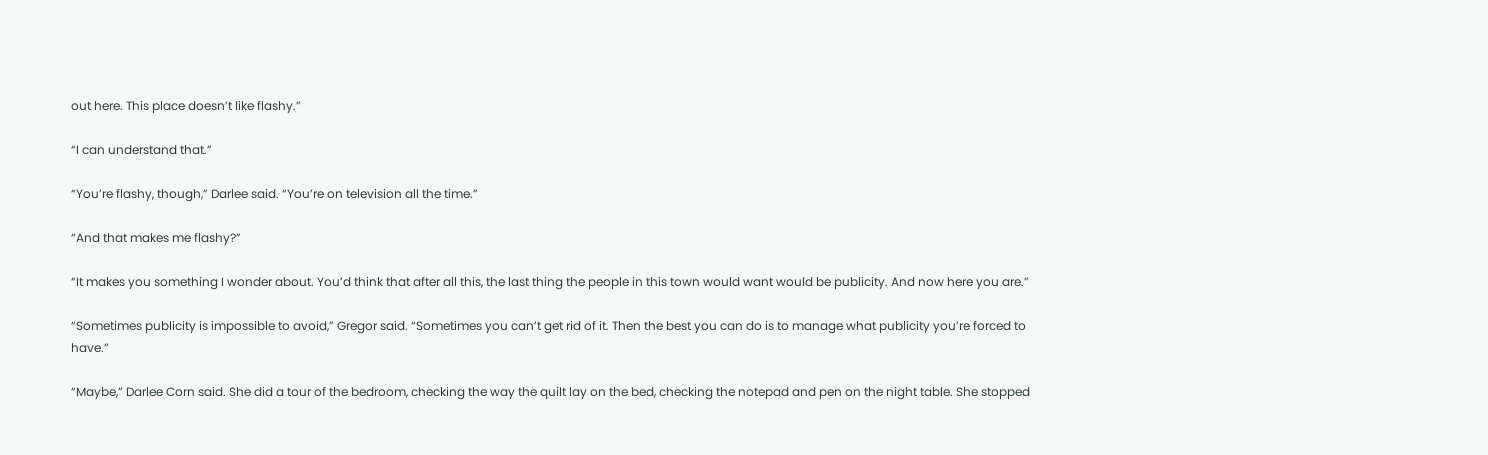out here. This place doesn’t like flashy.”

“I can understand that.”

“You’re flashy, though,” Darlee said. “You’re on television all the time.”

“And that makes me flashy?”

“It makes you something I wonder about. You’d think that after all this, the last thing the people in this town would want would be publicity. And now here you are.”

“Sometimes publicity is impossible to avoid,” Gregor said. “Sometimes you can’t get rid of it. Then the best you can do is to manage what publicity you’re forced to have.”

“Maybe,” Darlee Corn said. She did a tour of the bedroom, checking the way the quilt lay on the bed, checking the notepad and pen on the night table. She stopped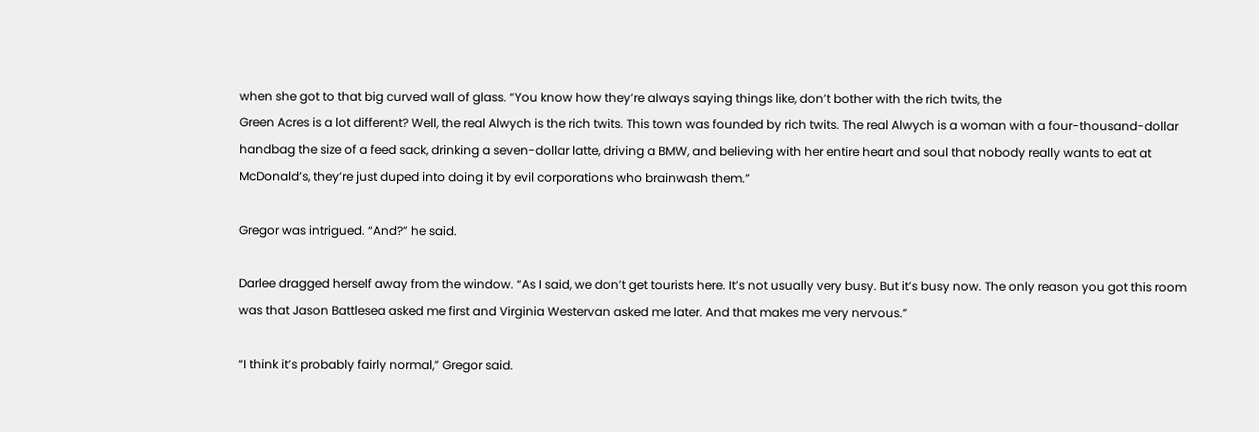when she got to that big curved wall of glass. “You know how they’re always saying things like, don’t bother with the rich twits, the
Green Acres is a lot different? Well, the real Alwych is the rich twits. This town was founded by rich twits. The real Alwych is a woman with a four-thousand-dollar handbag the size of a feed sack, drinking a seven-dollar latte, driving a BMW, and believing with her entire heart and soul that nobody really wants to eat at McDonald’s, they’re just duped into doing it by evil corporations who brainwash them.”

Gregor was intrigued. “And?” he said.

Darlee dragged herself away from the window. “As I said, we don’t get tourists here. It’s not usually very busy. But it’s busy now. The only reason you got this room was that Jason Battlesea asked me first and Virginia Westervan asked me later. And that makes me very nervous.”

“I think it’s probably fairly normal,” Gregor said.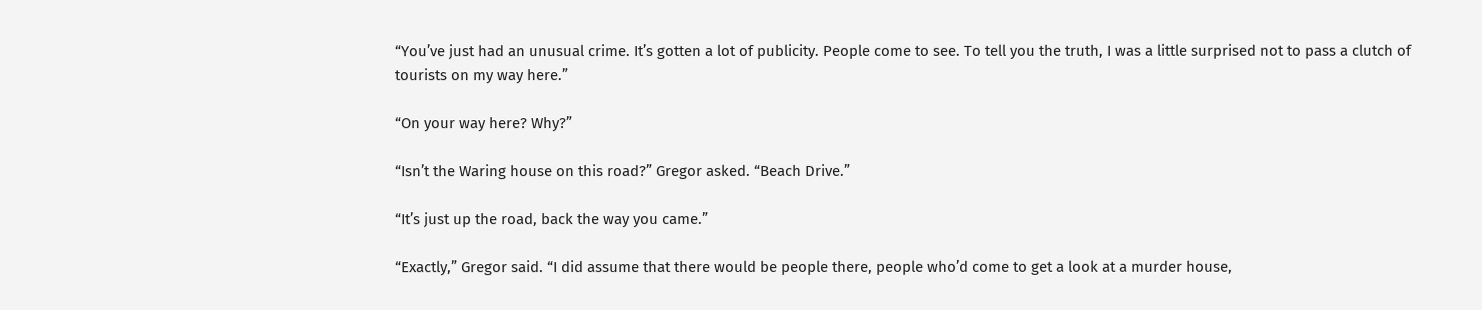“You’ve just had an unusual crime. It’s gotten a lot of publicity. People come to see. To tell you the truth, I was a little surprised not to pass a clutch of tourists on my way here.”

“On your way here? Why?”

“Isn’t the Waring house on this road?” Gregor asked. “Beach Drive.”

“It’s just up the road, back the way you came.”

“Exactly,” Gregor said. “I did assume that there would be people there, people who’d come to get a look at a murder house,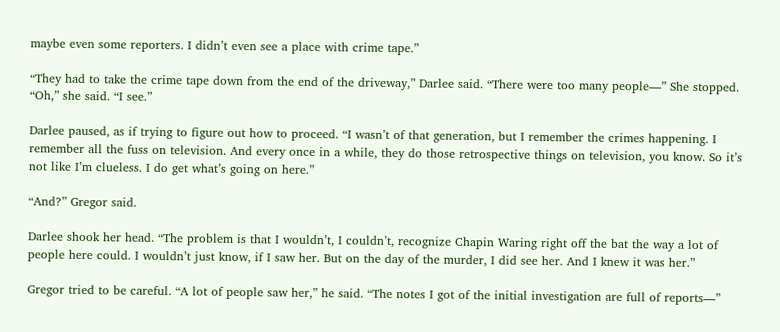maybe even some reporters. I didn’t even see a place with crime tape.”

“They had to take the crime tape down from the end of the driveway,” Darlee said. “There were too many people—” She stopped. “Oh,” she said. “I see.”

Darlee paused, as if trying to figure out how to proceed. “I wasn’t of that generation, but I remember the crimes happening. I remember all the fuss on television. And every once in a while, they do those retrospective things on television, you know. So it’s not like I’m clueless. I do get what’s going on here.”

“And?” Gregor said.

Darlee shook her head. “The problem is that I wouldn’t, I couldn’t, recognize Chapin Waring right off the bat the way a lot of people here could. I wouldn’t just know, if I saw her. But on the day of the murder, I did see her. And I knew it was her.”

Gregor tried to be careful. “A lot of people saw her,” he said. “The notes I got of the initial investigation are full of reports—”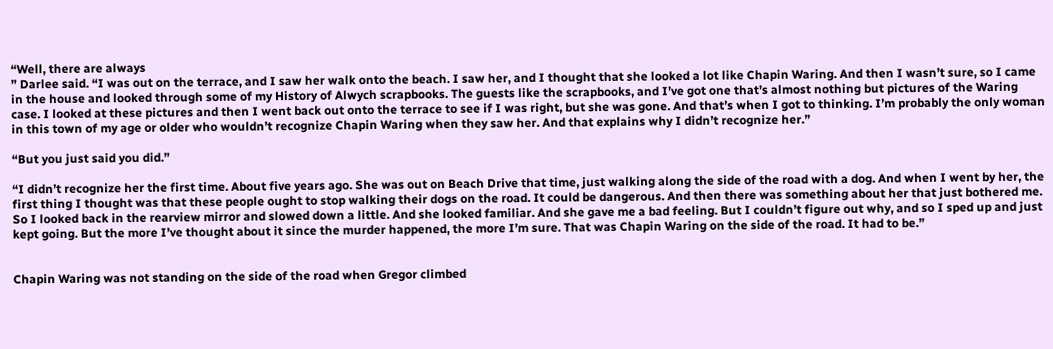“Well, there are always
” Darlee said. “I was out on the terrace, and I saw her walk onto the beach. I saw her, and I thought that she looked a lot like Chapin Waring. And then I wasn’t sure, so I came in the house and looked through some of my History of Alwych scrapbooks. The guests like the scrapbooks, and I’ve got one that’s almost nothing but pictures of the Waring case. I looked at these pictures and then I went back out onto the terrace to see if I was right, but she was gone. And that’s when I got to thinking. I’m probably the only woman in this town of my age or older who wouldn’t recognize Chapin Waring when they saw her. And that explains why I didn’t recognize her.”

“But you just said you did.”

“I didn’t recognize her the first time. About five years ago. She was out on Beach Drive that time, just walking along the side of the road with a dog. And when I went by her, the first thing I thought was that these people ought to stop walking their dogs on the road. It could be dangerous. And then there was something about her that just bothered me. So I looked back in the rearview mirror and slowed down a little. And she looked familiar. And she gave me a bad feeling. But I couldn’t figure out why, and so I sped up and just kept going. But the more I’ve thought about it since the murder happened, the more I’m sure. That was Chapin Waring on the side of the road. It had to be.”


Chapin Waring was not standing on the side of the road when Gregor climbed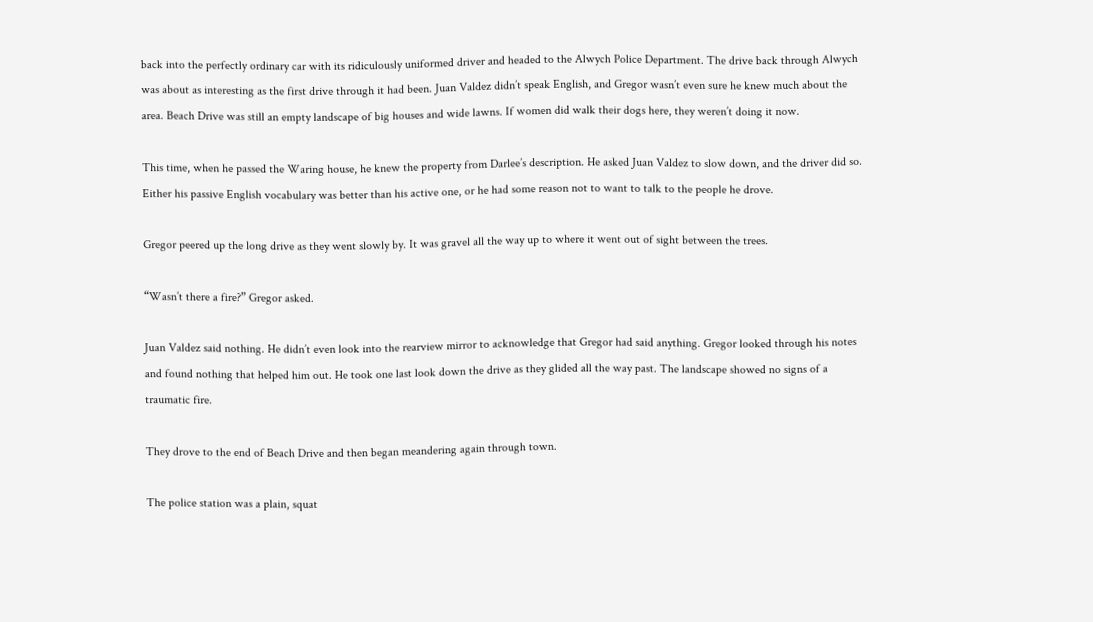back into the perfectly ordinary car with its ridiculously uniformed driver and headed to the Alwych Police Department. The drive back through Alwych was about as interesting as the first drive through it had been. Juan Valdez didn’t speak English, and Gregor wasn’t even sure he knew much about the area. Beach Drive was still an empty landscape of big houses and wide lawns. If women did walk their dogs here, they weren’t doing it now.

This time, when he passed the Waring house, he knew the property from Darlee’s description. He asked Juan Valdez to slow down, and the driver did so. Either his passive English vocabulary was better than his active one, or he had some reason not to want to talk to the people he drove.

Gregor peered up the long drive as they went slowly by. It was gravel all the way up to where it went out of sight between the trees.

“Wasn’t there a fire?” Gregor asked.

Juan Valdez said nothing. He didn’t even look into the rearview mirror to acknowledge that Gregor had said anything. Gregor looked through his notes and found nothing that helped him out. He took one last look down the drive as they glided all the way past. The landscape showed no signs of a traumatic fire.

They drove to the end of Beach Drive and then began meandering again through town.

The police station was a plain, squat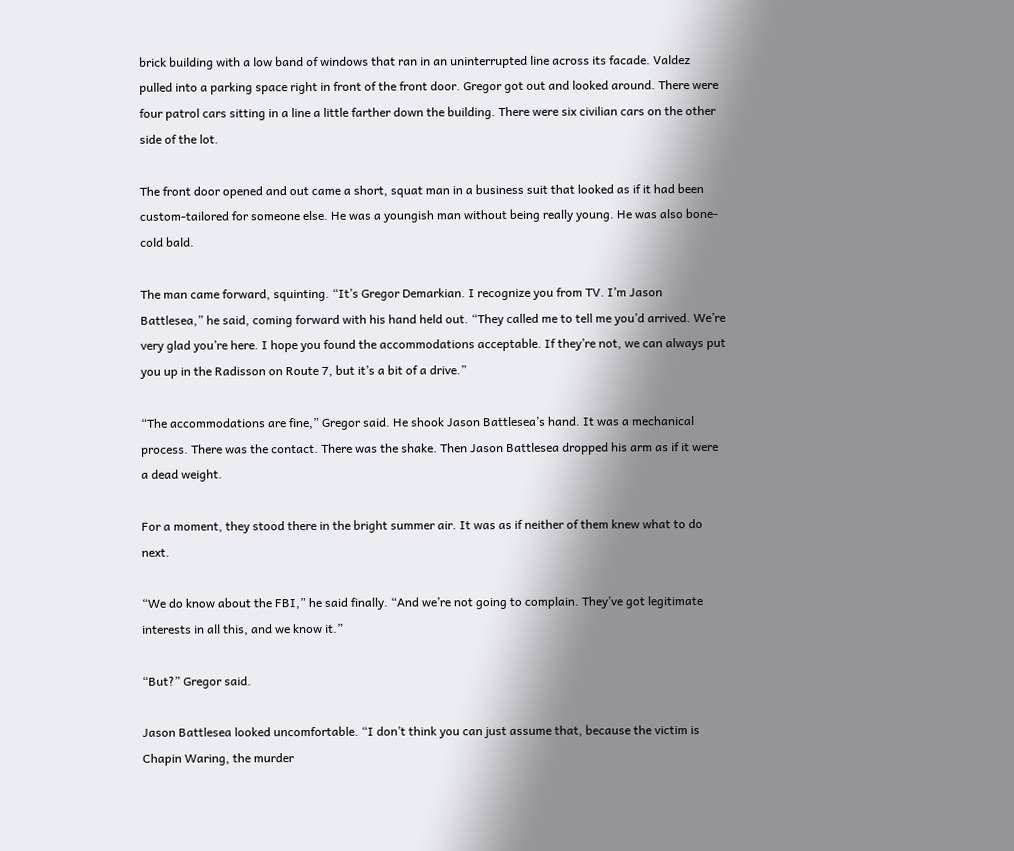brick building with a low band of windows that ran in an uninterrupted line across its facade. Valdez pulled into a parking space right in front of the front door. Gregor got out and looked around. There were four patrol cars sitting in a line a little farther down the building. There were six civilian cars on the other side of the lot.

The front door opened and out came a short, squat man in a business suit that looked as if it had been custom-tailored for someone else. He was a youngish man without being really young. He was also bone-cold bald.

The man came forward, squinting. “It’s Gregor Demarkian. I recognize you from TV. I’m Jason Battlesea,” he said, coming forward with his hand held out. “They called me to tell me you’d arrived. We’re very glad you’re here. I hope you found the accommodations acceptable. If they’re not, we can always put you up in the Radisson on Route 7, but it’s a bit of a drive.”

“The accommodations are fine,” Gregor said. He shook Jason Battlesea’s hand. It was a mechanical process. There was the contact. There was the shake. Then Jason Battlesea dropped his arm as if it were a dead weight.

For a moment, they stood there in the bright summer air. It was as if neither of them knew what to do next.

“We do know about the FBI,” he said finally. “And we’re not going to complain. They’ve got legitimate interests in all this, and we know it.”

“But?” Gregor said.

Jason Battlesea looked uncomfortable. “I don’t think you can just assume that, because the victim is Chapin Waring, the murder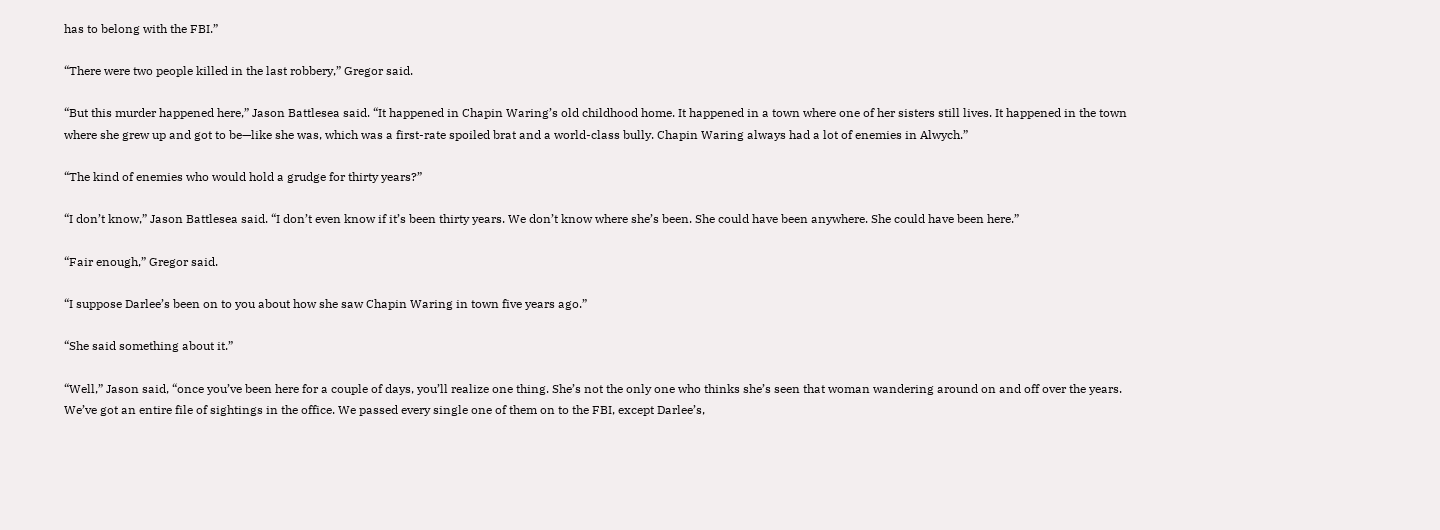has to belong with the FBI.”

“There were two people killed in the last robbery,” Gregor said.

“But this murder happened here,” Jason Battlesea said. “It happened in Chapin Waring’s old childhood home. It happened in a town where one of her sisters still lives. It happened in the town where she grew up and got to be—like she was, which was a first-rate spoiled brat and a world-class bully. Chapin Waring always had a lot of enemies in Alwych.”

“The kind of enemies who would hold a grudge for thirty years?”

“I don’t know,” Jason Battlesea said. “I don’t even know if it’s been thirty years. We don’t know where she’s been. She could have been anywhere. She could have been here.”

“Fair enough,” Gregor said.

“I suppose Darlee’s been on to you about how she saw Chapin Waring in town five years ago.”

“She said something about it.”

“Well,” Jason said, “once you’ve been here for a couple of days, you’ll realize one thing. She’s not the only one who thinks she’s seen that woman wandering around on and off over the years. We’ve got an entire file of sightings in the office. We passed every single one of them on to the FBI, except Darlee’s,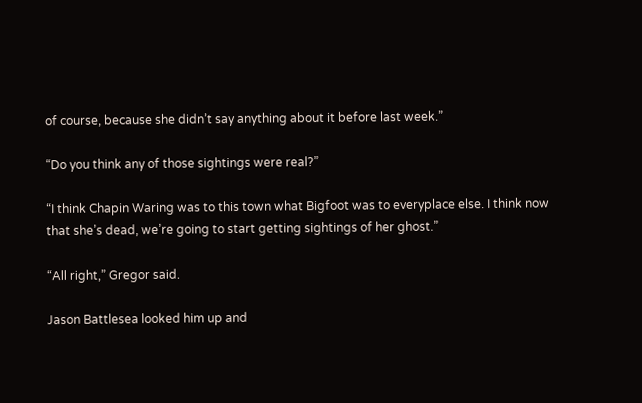of course, because she didn’t say anything about it before last week.”

“Do you think any of those sightings were real?”

“I think Chapin Waring was to this town what Bigfoot was to everyplace else. I think now that she’s dead, we’re going to start getting sightings of her ghost.”

“All right,” Gregor said.

Jason Battlesea looked him up and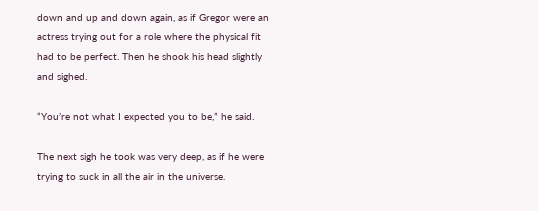down and up and down again, as if Gregor were an actress trying out for a role where the physical fit had to be perfect. Then he shook his head slightly and sighed.

“You’re not what I expected you to be,” he said.

The next sigh he took was very deep, as if he were trying to suck in all the air in the universe.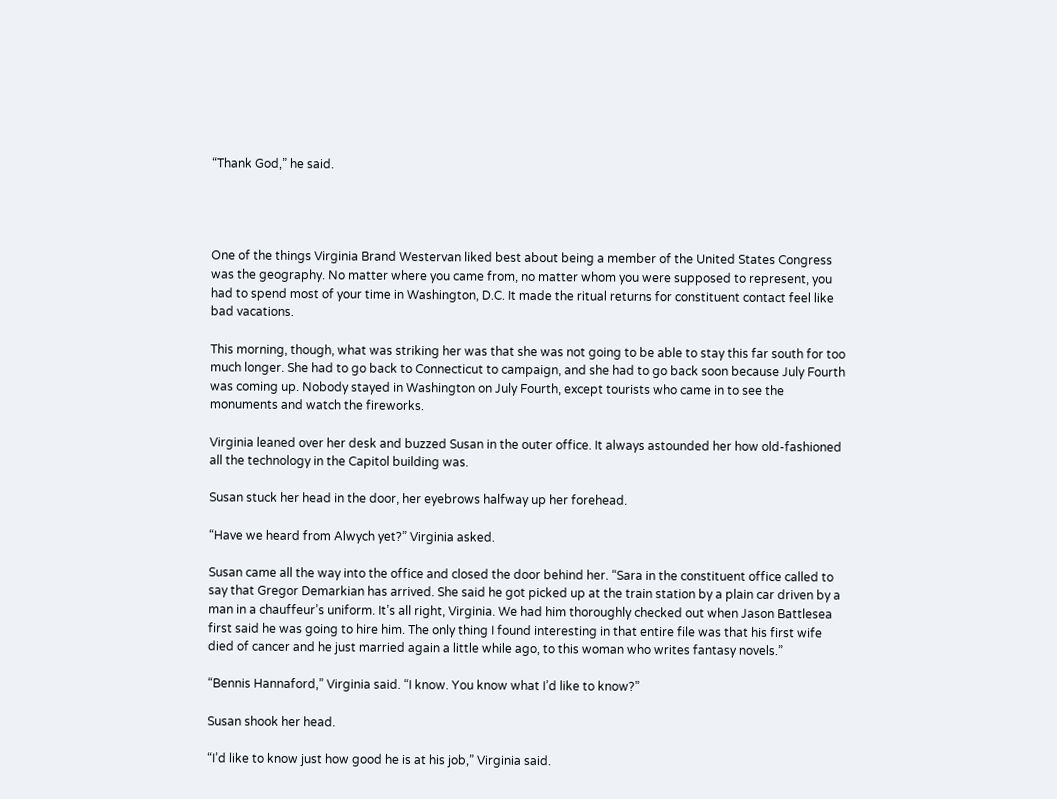“Thank God,” he said.




One of the things Virginia Brand Westervan liked best about being a member of the United States Congress was the geography. No matter where you came from, no matter whom you were supposed to represent, you had to spend most of your time in Washington, D.C. It made the ritual returns for constituent contact feel like bad vacations.

This morning, though, what was striking her was that she was not going to be able to stay this far south for too much longer. She had to go back to Connecticut to campaign, and she had to go back soon because July Fourth was coming up. Nobody stayed in Washington on July Fourth, except tourists who came in to see the monuments and watch the fireworks.

Virginia leaned over her desk and buzzed Susan in the outer office. It always astounded her how old-fashioned all the technology in the Capitol building was.

Susan stuck her head in the door, her eyebrows halfway up her forehead.

“Have we heard from Alwych yet?” Virginia asked.

Susan came all the way into the office and closed the door behind her. “Sara in the constituent office called to say that Gregor Demarkian has arrived. She said he got picked up at the train station by a plain car driven by a man in a chauffeur’s uniform. It’s all right, Virginia. We had him thoroughly checked out when Jason Battlesea first said he was going to hire him. The only thing I found interesting in that entire file was that his first wife died of cancer and he just married again a little while ago, to this woman who writes fantasy novels.”

“Bennis Hannaford,” Virginia said. “I know. You know what I’d like to know?”

Susan shook her head.

“I’d like to know just how good he is at his job,” Virginia said.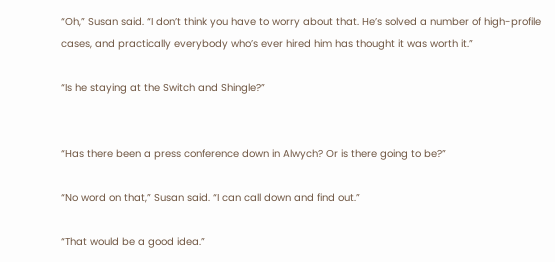“Oh,” Susan said. “I don’t think you have to worry about that. He’s solved a number of high-profile cases, and practically everybody who’s ever hired him has thought it was worth it.”

“Is he staying at the Switch and Shingle?”


“Has there been a press conference down in Alwych? Or is there going to be?”

“No word on that,” Susan said. “I can call down and find out.”

“That would be a good idea.”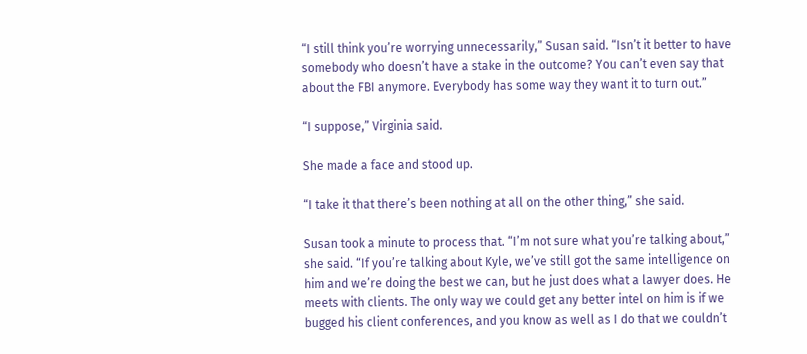“I still think you’re worrying unnecessarily,” Susan said. “Isn’t it better to have somebody who doesn’t have a stake in the outcome? You can’t even say that about the FBI anymore. Everybody has some way they want it to turn out.”

“I suppose,” Virginia said.

She made a face and stood up.

“I take it that there’s been nothing at all on the other thing,” she said.

Susan took a minute to process that. “I’m not sure what you’re talking about,” she said. “If you’re talking about Kyle, we’ve still got the same intelligence on him and we’re doing the best we can, but he just does what a lawyer does. He meets with clients. The only way we could get any better intel on him is if we bugged his client conferences, and you know as well as I do that we couldn’t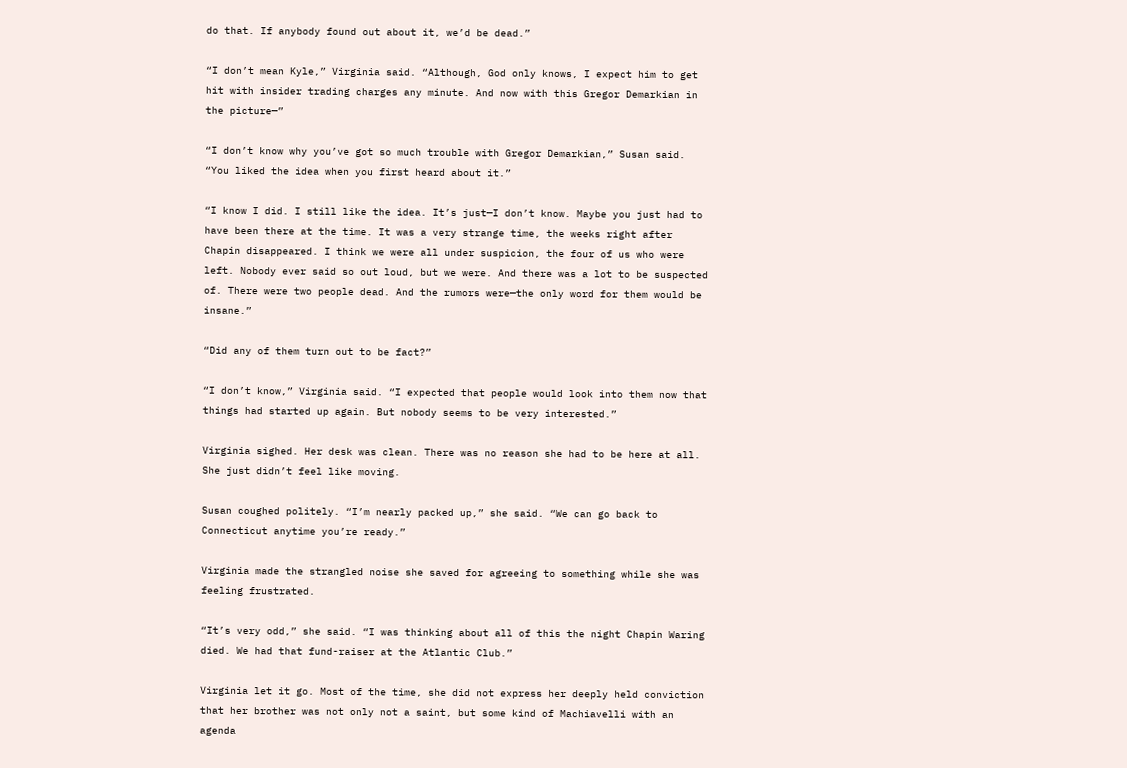do that. If anybody found out about it, we’d be dead.”

“I don’t mean Kyle,” Virginia said. “Although, God only knows, I expect him to get hit with insider trading charges any minute. And now with this Gregor Demarkian in the picture—”

“I don’t know why you’ve got so much trouble with Gregor Demarkian,” Susan said. “You liked the idea when you first heard about it.”

“I know I did. I still like the idea. It’s just—I don’t know. Maybe you just had to have been there at the time. It was a very strange time, the weeks right after Chapin disappeared. I think we were all under suspicion, the four of us who were left. Nobody ever said so out loud, but we were. And there was a lot to be suspected of. There were two people dead. And the rumors were—the only word for them would be insane.”

“Did any of them turn out to be fact?”

“I don’t know,” Virginia said. “I expected that people would look into them now that things had started up again. But nobody seems to be very interested.”

Virginia sighed. Her desk was clean. There was no reason she had to be here at all. She just didn’t feel like moving.

Susan coughed politely. “I’m nearly packed up,” she said. “We can go back to Connecticut anytime you’re ready.”

Virginia made the strangled noise she saved for agreeing to something while she was feeling frustrated.

“It’s very odd,” she said. “I was thinking about all of this the night Chapin Waring died. We had that fund-raiser at the Atlantic Club.”

Virginia let it go. Most of the time, she did not express her deeply held conviction that her brother was not only not a saint, but some kind of Machiavelli with an agenda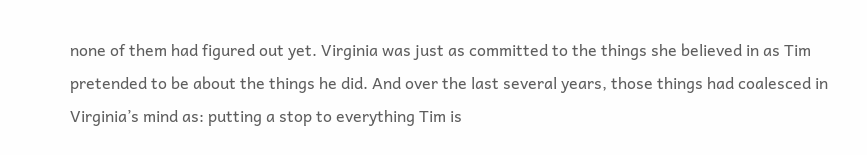none of them had figured out yet. Virginia was just as committed to the things she believed in as Tim pretended to be about the things he did. And over the last several years, those things had coalesced in Virginia’s mind as: putting a stop to everything Tim is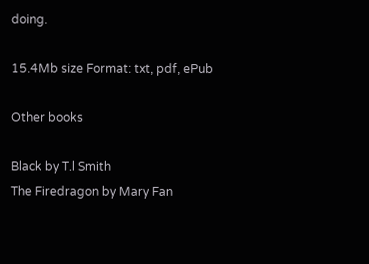doing.

15.4Mb size Format: txt, pdf, ePub

Other books

Black by T.l Smith
The Firedragon by Mary Fan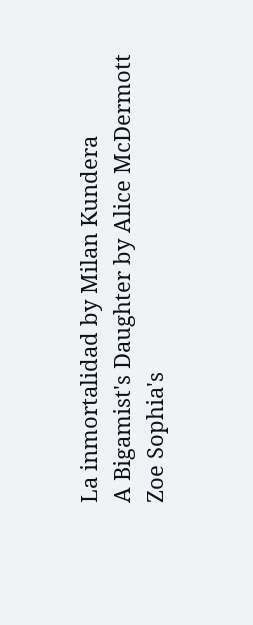La inmortalidad by Milan Kundera
A Bigamist's Daughter by Alice McDermott
Zoe Sophia's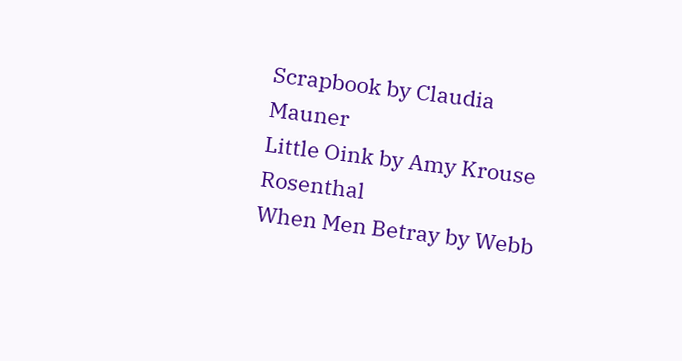Scrapbook by Claudia Mauner
Little Oink by Amy Krouse Rosenthal
When Men Betray by Webb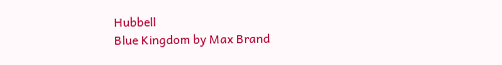Hubbell
Blue Kingdom by Max Brand